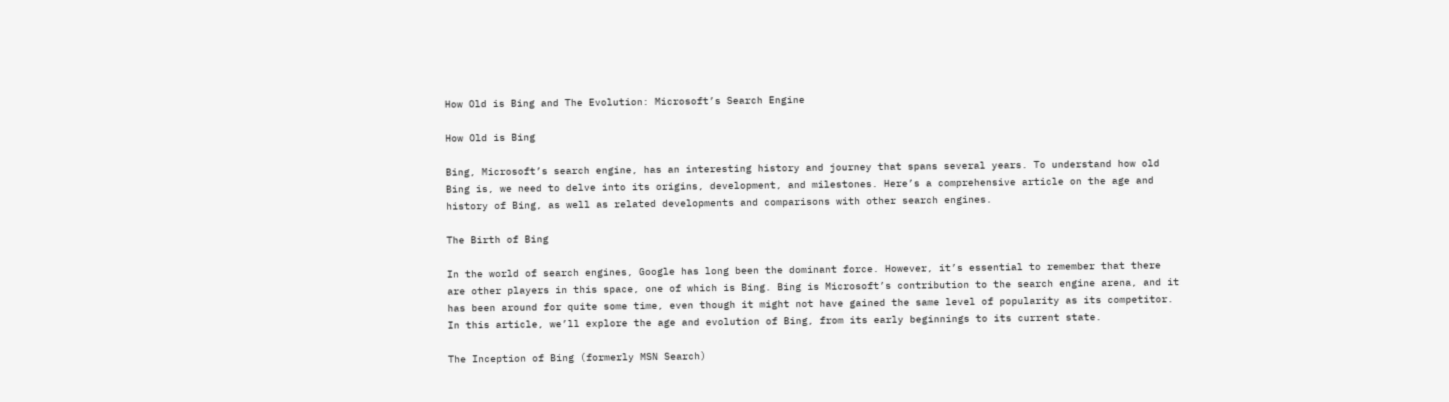How Old is Bing and The Evolution: Microsoft’s Search Engine

How Old is Bing

Bing, Microsoft’s search engine, has an interesting history and journey that spans several years. To understand how old Bing is, we need to delve into its origins, development, and milestones. Here’s a comprehensive article on the age and history of Bing, as well as related developments and comparisons with other search engines.

The Birth of Bing

In the world of search engines, Google has long been the dominant force. However, it’s essential to remember that there are other players in this space, one of which is Bing. Bing is Microsoft’s contribution to the search engine arena, and it has been around for quite some time, even though it might not have gained the same level of popularity as its competitor. In this article, we’ll explore the age and evolution of Bing, from its early beginnings to its current state.

The Inception of Bing (formerly MSN Search)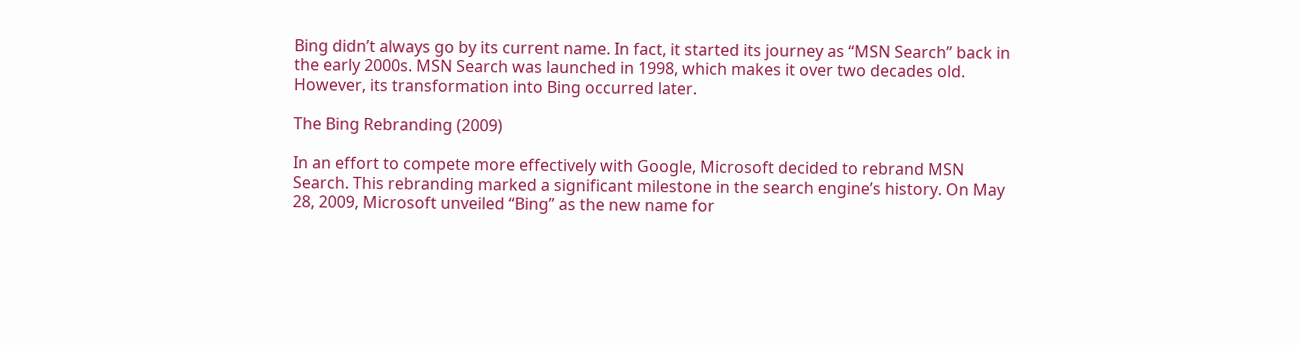Bing didn’t always go by its current name. In fact, it started its journey as “MSN Search” back in the early 2000s. MSN Search was launched in 1998, which makes it over two decades old. However, its transformation into Bing occurred later.

The Bing Rebranding (2009)

In an effort to compete more effectively with Google, Microsoft decided to rebrand MSN Search. This rebranding marked a significant milestone in the search engine’s history. On May 28, 2009, Microsoft unveiled “Bing” as the new name for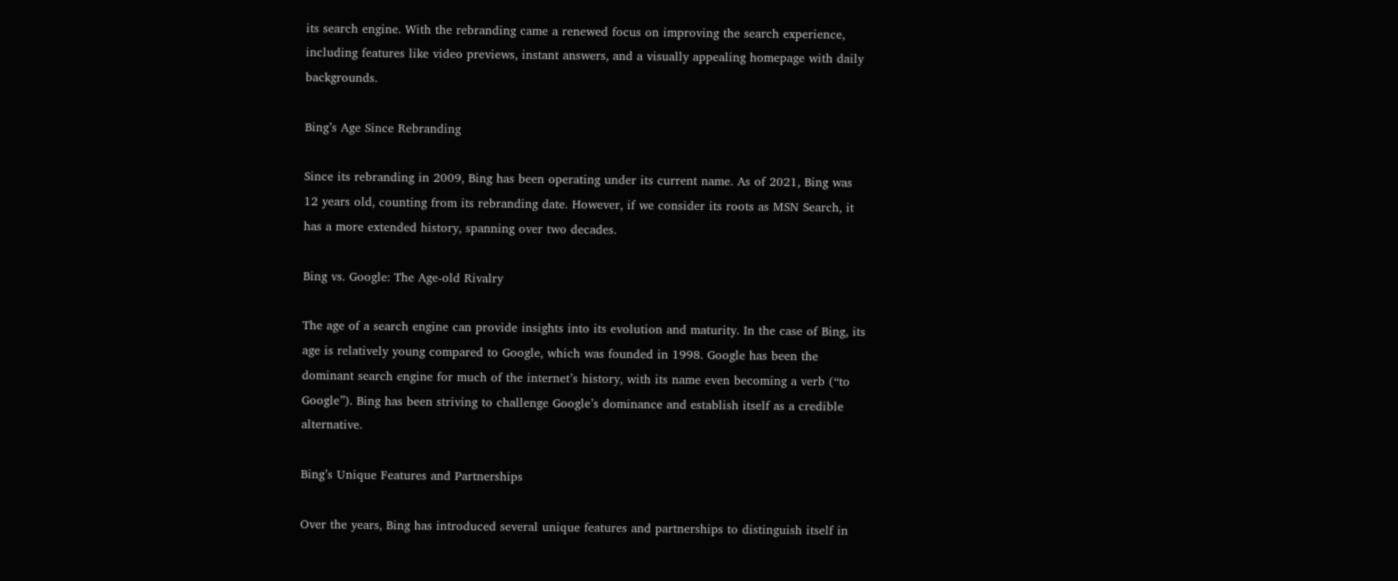its search engine. With the rebranding came a renewed focus on improving the search experience, including features like video previews, instant answers, and a visually appealing homepage with daily backgrounds.

Bing’s Age Since Rebranding

Since its rebranding in 2009, Bing has been operating under its current name. As of 2021, Bing was 12 years old, counting from its rebranding date. However, if we consider its roots as MSN Search, it has a more extended history, spanning over two decades.

Bing vs. Google: The Age-old Rivalry

The age of a search engine can provide insights into its evolution and maturity. In the case of Bing, its age is relatively young compared to Google, which was founded in 1998. Google has been the dominant search engine for much of the internet’s history, with its name even becoming a verb (“to Google”). Bing has been striving to challenge Google’s dominance and establish itself as a credible alternative.

Bing’s Unique Features and Partnerships

Over the years, Bing has introduced several unique features and partnerships to distinguish itself in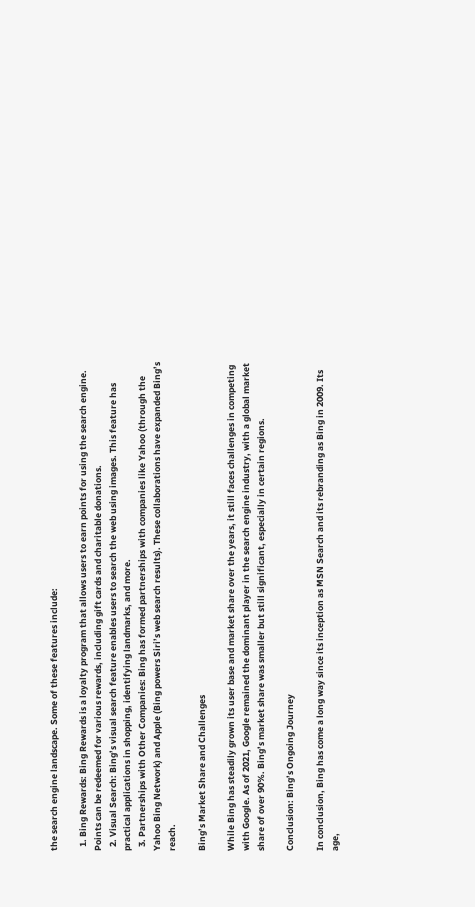the search engine landscape. Some of these features include:

  1. Bing Rewards: Bing Rewards is a loyalty program that allows users to earn points for using the search engine. Points can be redeemed for various rewards, including gift cards and charitable donations.
  2. Visual Search: Bing’s visual search feature enables users to search the web using images. This feature has practical applications in shopping, identifying landmarks, and more.
  3. Partnerships with Other Companies: Bing has formed partnerships with companies like Yahoo (through the Yahoo Bing Network) and Apple (Bing powers Siri’s web search results). These collaborations have expanded Bing’s reach.

Bing’s Market Share and Challenges

While Bing has steadily grown its user base and market share over the years, it still faces challenges in competing with Google. As of 2021, Google remained the dominant player in the search engine industry, with a global market share of over 90%. Bing’s market share was smaller but still significant, especially in certain regions.

Conclusion: Bing’s Ongoing Journey

In conclusion, Bing has come a long way since its inception as MSN Search and its rebranding as Bing in 2009. Its age,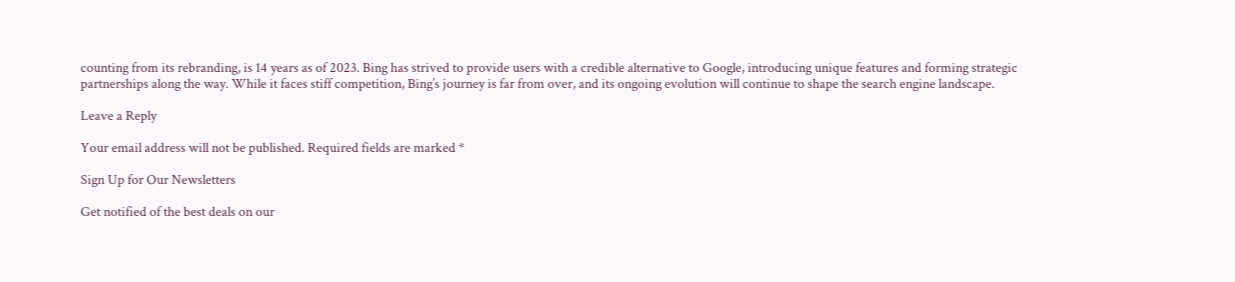counting from its rebranding, is 14 years as of 2023. Bing has strived to provide users with a credible alternative to Google, introducing unique features and forming strategic partnerships along the way. While it faces stiff competition, Bing’s journey is far from over, and its ongoing evolution will continue to shape the search engine landscape.

Leave a Reply

Your email address will not be published. Required fields are marked *

Sign Up for Our Newsletters

Get notified of the best deals on our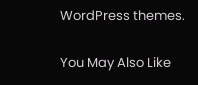WordPress themes.

You May Also Like